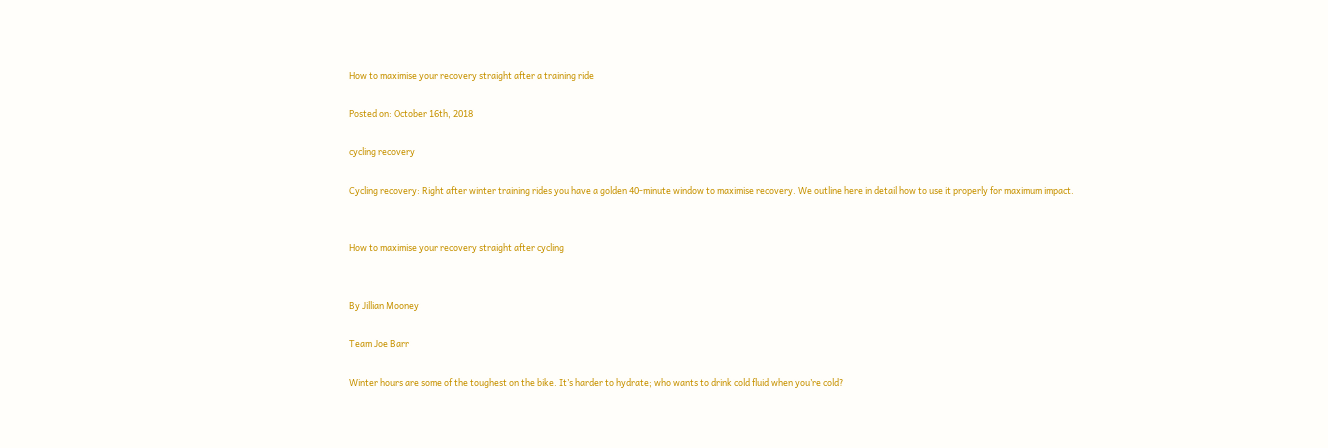How to maximise your recovery straight after a training ride

Posted on: October 16th, 2018

cycling recovery

Cycling recovery: Right after winter training rides you have a golden 40-minute window to maximise recovery. We outline here in detail how to use it properly for maximum impact.


How to maximise your recovery straight after cycling


By Jillian Mooney

Team Joe Barr

Winter hours are some of the toughest on the bike. It’s harder to hydrate; who wants to drink cold fluid when you’re cold?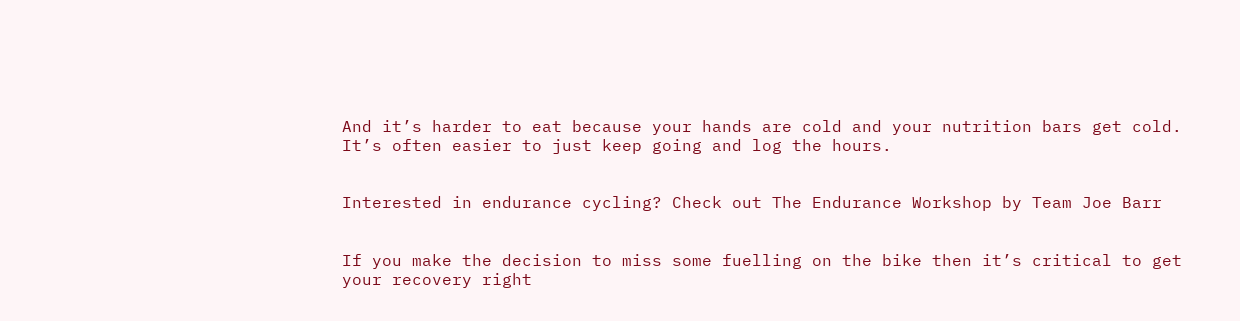And it’s harder to eat because your hands are cold and your nutrition bars get cold. It’s often easier to just keep going and log the hours.


Interested in endurance cycling? Check out The Endurance Workshop by Team Joe Barr


If you make the decision to miss some fuelling on the bike then it’s critical to get your recovery right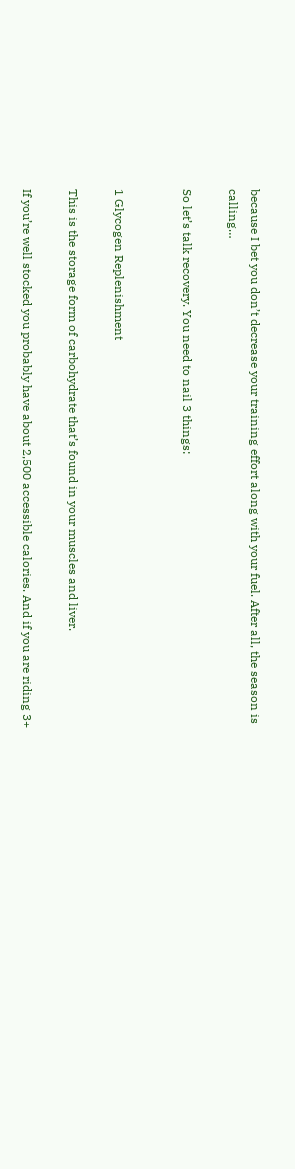because I bet you don’t decrease your training effort along with your fuel. After all, the season is calling…

So let’s talk recovery. You need to nail 3 things:


1 Glycogen Replenishment

This is the storage form of carbohydrate that’s found in your muscles and liver.

If you’re well stocked you probably have about 2,500 accessible calories. And if you are riding 3+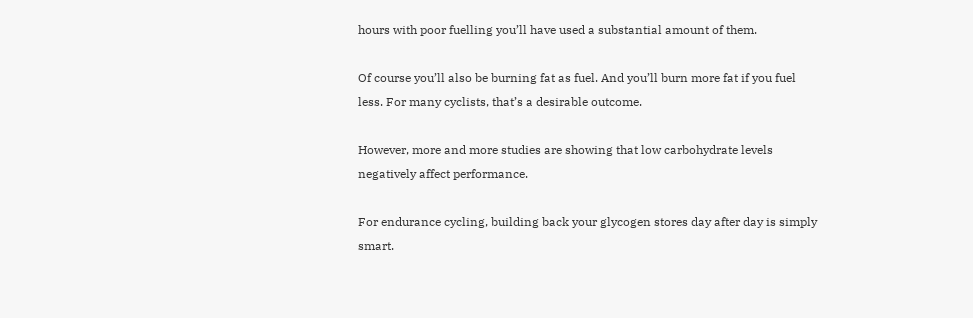hours with poor fuelling you’ll have used a substantial amount of them.

Of course you’ll also be burning fat as fuel. And you’ll burn more fat if you fuel less. For many cyclists, that’s a desirable outcome.

However, more and more studies are showing that low carbohydrate levels negatively affect performance.

For endurance cycling, building back your glycogen stores day after day is simply smart.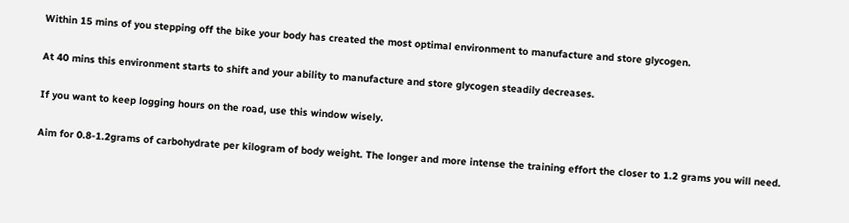Within 15 mins of you stepping off the bike your body has created the most optimal environment to manufacture and store glycogen.

At 40 mins this environment starts to shift and your ability to manufacture and store glycogen steadily decreases.

If you want to keep logging hours on the road, use this window wisely.

Aim for 0.8-1.2grams of carbohydrate per kilogram of body weight. The longer and more intense the training effort the closer to 1.2 grams you will need.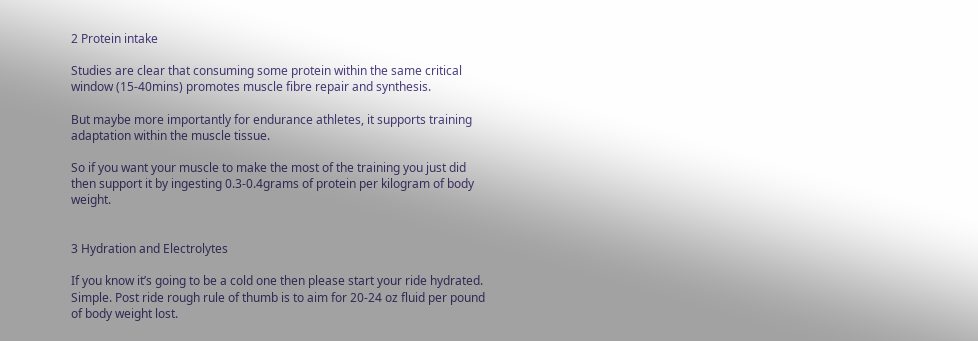2 Protein intake

Studies are clear that consuming some protein within the same critical window (15-40mins) promotes muscle fibre repair and synthesis.

But maybe more importantly for endurance athletes, it supports training adaptation within the muscle tissue.

So if you want your muscle to make the most of the training you just did then support it by ingesting 0.3-0.4grams of protein per kilogram of body weight.


3 Hydration and Electrolytes

If you know it’s going to be a cold one then please start your ride hydrated. Simple. Post ride rough rule of thumb is to aim for 20-24 oz fluid per pound of body weight lost.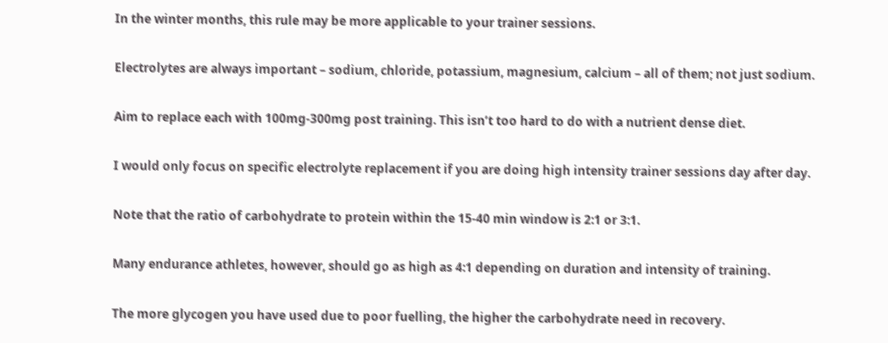In the winter months, this rule may be more applicable to your trainer sessions.

Electrolytes are always important – sodium, chloride, potassium, magnesium, calcium – all of them; not just sodium.

Aim to replace each with 100mg-300mg post training. This isn’t too hard to do with a nutrient dense diet.

I would only focus on specific electrolyte replacement if you are doing high intensity trainer sessions day after day.

Note that the ratio of carbohydrate to protein within the 15-40 min window is 2:1 or 3:1.

Many endurance athletes, however, should go as high as 4:1 depending on duration and intensity of training.

The more glycogen you have used due to poor fuelling, the higher the carbohydrate need in recovery.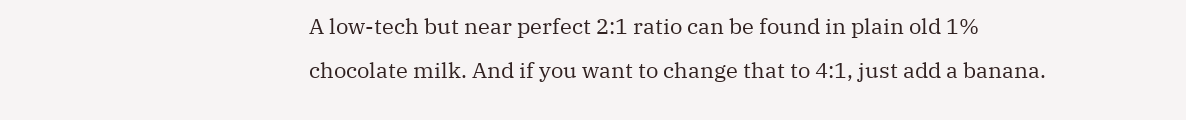A low-tech but near perfect 2:1 ratio can be found in plain old 1% chocolate milk. And if you want to change that to 4:1, just add a banana.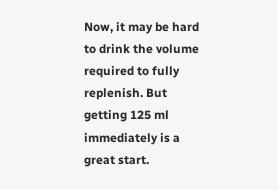Now, it may be hard to drink the volume required to fully replenish. But getting 125 ml immediately is a great start.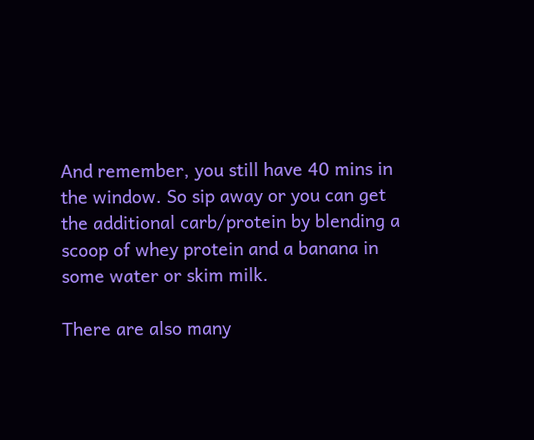And remember, you still have 40 mins in the window. So sip away or you can get the additional carb/protein by blending a scoop of whey protein and a banana in some water or skim milk.

There are also many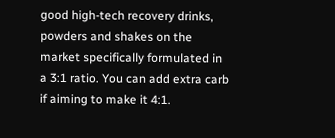good high-tech recovery drinks, powders and shakes on the market specifically formulated in a 3:1 ratio. You can add extra carb if aiming to make it 4:1.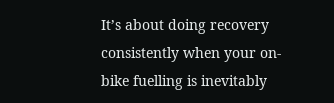It’s about doing recovery consistently when your on-bike fuelling is inevitably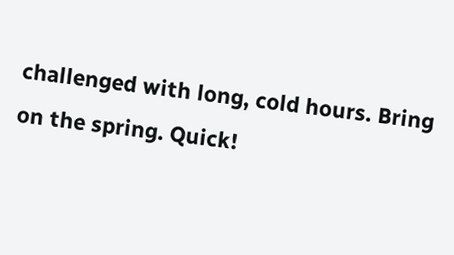challenged with long, cold hours. Bring on the spring. Quick!